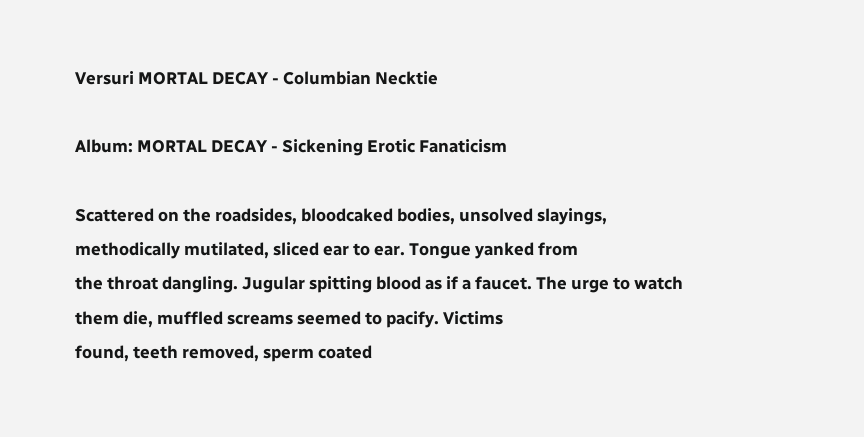Versuri MORTAL DECAY - Columbian Necktie

Album: MORTAL DECAY - Sickening Erotic Fanaticism

Scattered on the roadsides, bloodcaked bodies, unsolved slayings, methodically mutilated, sliced ear to ear. Tongue yanked from
the throat dangling. Jugular spitting blood as if a faucet. The urge to watch them die, muffled screams seemed to pacify. Victims
found, teeth removed, sperm coated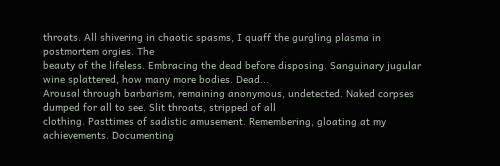throats. All shivering in chaotic spasms, I quaff the gurgling plasma in postmortem orgies. The
beauty of the lifeless. Embracing the dead before disposing. Sanguinary jugular wine splattered, how many more bodies. Dead...
Arousal through barbarism, remaining anonymous, undetected. Naked corpses dumped for all to see. Slit throats, stripped of all
clothing. Pasttimes of sadistic amusement. Remembering, gloating at my achievements. Documenting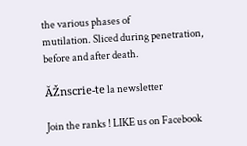the various phases of
mutilation. Sliced during penetration, before and after death.

ĂŽnscrie-te la newsletter

Join the ranks ! LIKE us on Facebook